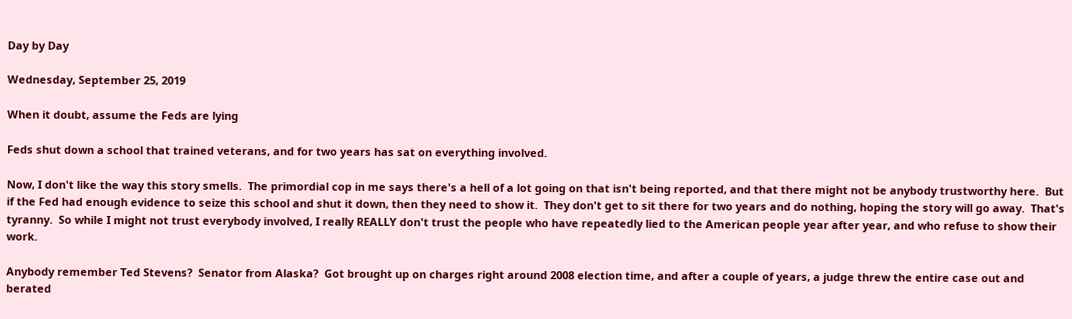Day by Day

Wednesday, September 25, 2019

When it doubt, assume the Feds are lying

Feds shut down a school that trained veterans, and for two years has sat on everything involved.

Now, I don't like the way this story smells.  The primordial cop in me says there's a hell of a lot going on that isn't being reported, and that there might not be anybody trustworthy here.  But if the Fed had enough evidence to seize this school and shut it down, then they need to show it.  They don't get to sit there for two years and do nothing, hoping the story will go away.  That's tyranny.  So while I might not trust everybody involved, I really REALLY don't trust the people who have repeatedly lied to the American people year after year, and who refuse to show their work.

Anybody remember Ted Stevens?  Senator from Alaska?  Got brought up on charges right around 2008 election time, and after a couple of years, a judge threw the entire case out and berated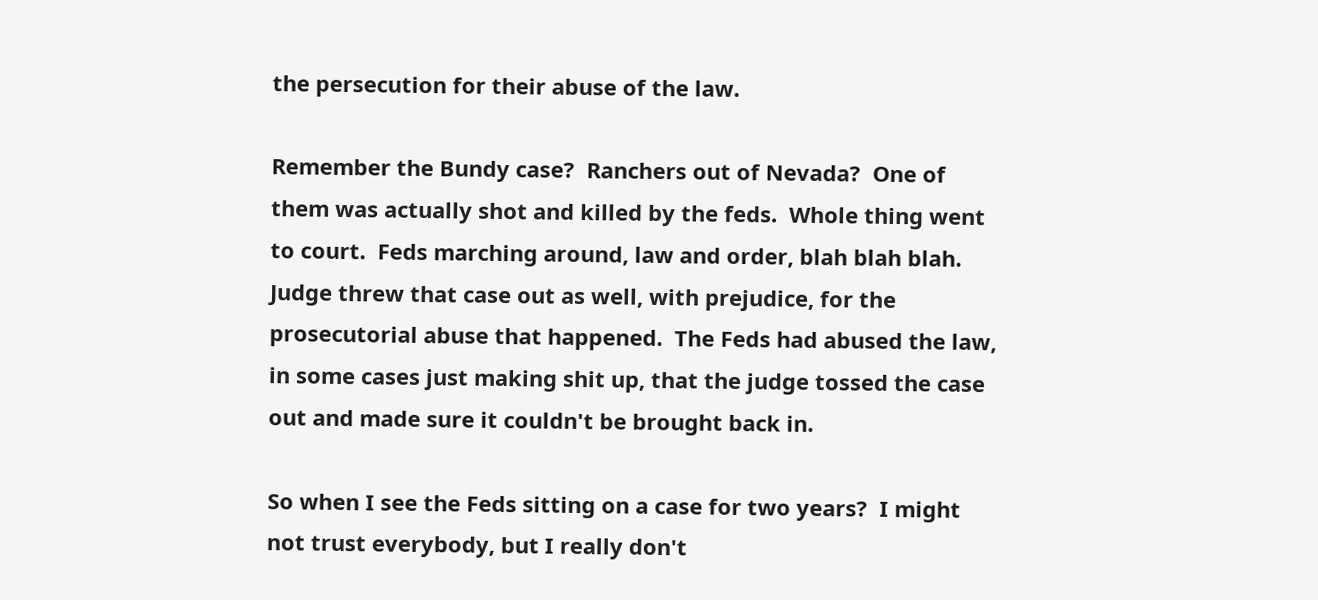the persecution for their abuse of the law.

Remember the Bundy case?  Ranchers out of Nevada?  One of them was actually shot and killed by the feds.  Whole thing went to court.  Feds marching around, law and order, blah blah blah.  Judge threw that case out as well, with prejudice, for the prosecutorial abuse that happened.  The Feds had abused the law, in some cases just making shit up, that the judge tossed the case out and made sure it couldn't be brought back in.

So when I see the Feds sitting on a case for two years?  I might not trust everybody, but I really don't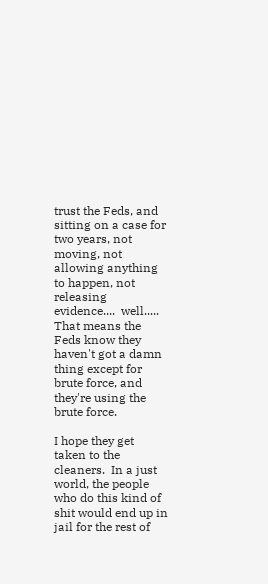trust the Feds, and sitting on a case for two years, not moving, not allowing anything to happen, not releasing evidence....  well.....  That means the Feds know they haven't got a damn thing except for brute force, and they're using the brute force.

I hope they get taken to the cleaners.  In a just world, the people who do this kind of shit would end up in jail for the rest of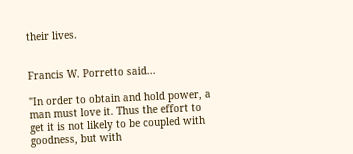their lives.


Francis W. Porretto said...

"In order to obtain and hold power, a man must love it. Thus the effort to get it is not likely to be coupled with goodness, but with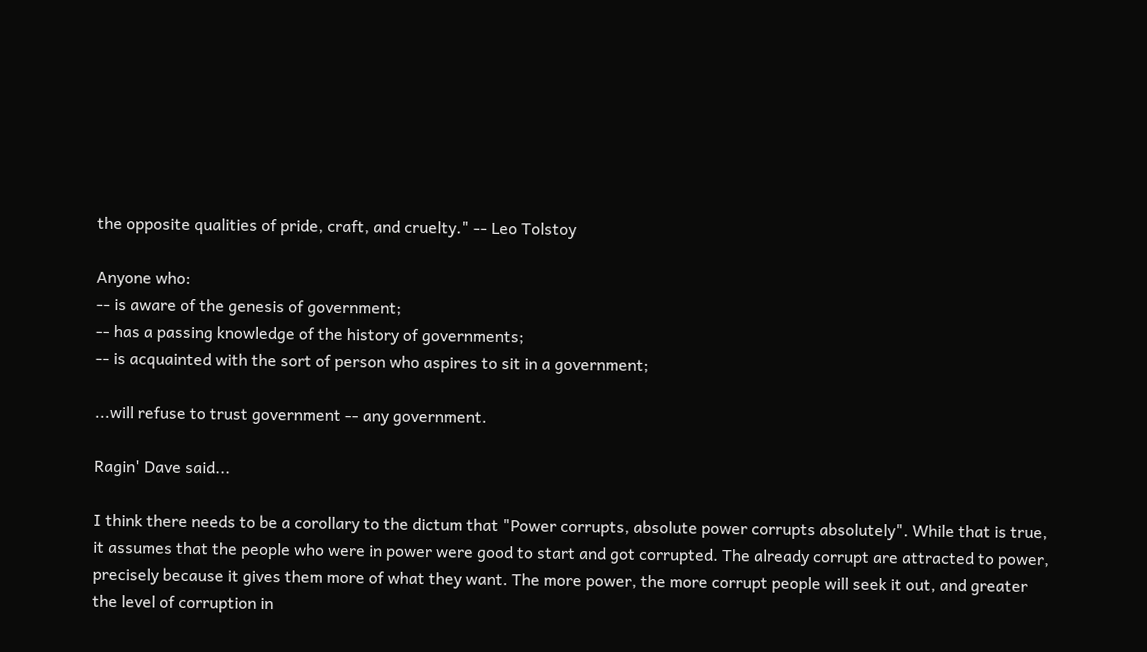the opposite qualities of pride, craft, and cruelty." -- Leo Tolstoy

Anyone who:
-- is aware of the genesis of government;
-- has a passing knowledge of the history of governments;
-- is acquainted with the sort of person who aspires to sit in a government;

...will refuse to trust government -- any government.

Ragin' Dave said...

I think there needs to be a corollary to the dictum that "Power corrupts, absolute power corrupts absolutely". While that is true, it assumes that the people who were in power were good to start and got corrupted. The already corrupt are attracted to power, precisely because it gives them more of what they want. The more power, the more corrupt people will seek it out, and greater the level of corruption in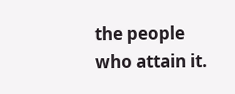the people who attain it.